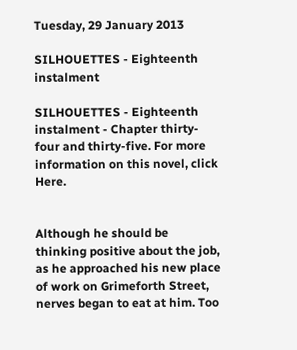Tuesday, 29 January 2013

SILHOUETTES - Eighteenth instalment

SILHOUETTES - Eighteenth instalment - Chapter thirty-four and thirty-five. For more information on this novel, click Here.


Although he should be thinking positive about the job, as he approached his new place of work on Grimeforth Street, nerves began to eat at him. Too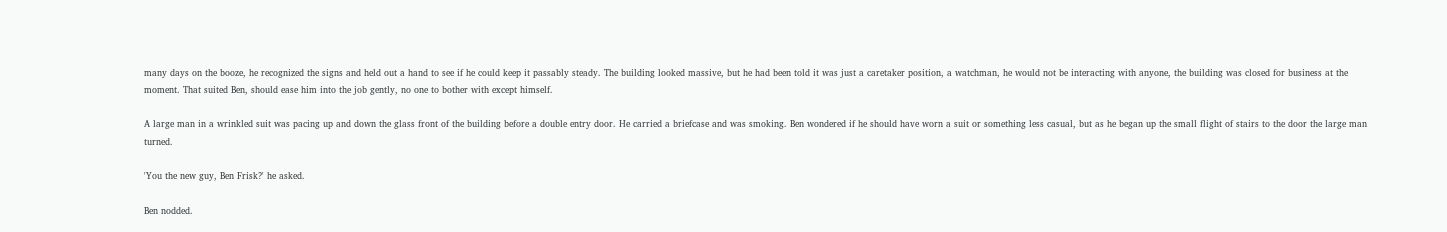many days on the booze, he recognized the signs and held out a hand to see if he could keep it passably steady. The building looked massive, but he had been told it was just a caretaker position, a watchman, he would not be interacting with anyone, the building was closed for business at the moment. That suited Ben, should ease him into the job gently, no one to bother with except himself.

A large man in a wrinkled suit was pacing up and down the glass front of the building before a double entry door. He carried a briefcase and was smoking. Ben wondered if he should have worn a suit or something less casual, but as he began up the small flight of stairs to the door the large man turned.

'You the new guy, Ben Frisk?' he asked.

Ben nodded.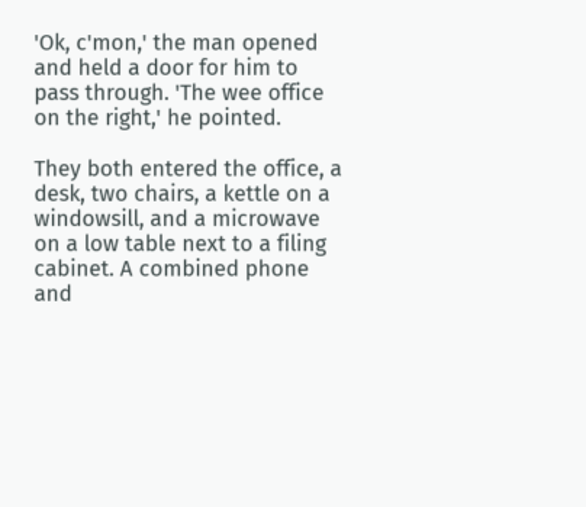'Ok, c'mon,' the man opened and held a door for him to pass through. 'The wee office on the right,' he pointed.

They both entered the office, a desk, two chairs, a kettle on a windowsill, and a microwave on a low table next to a filing cabinet. A combined phone and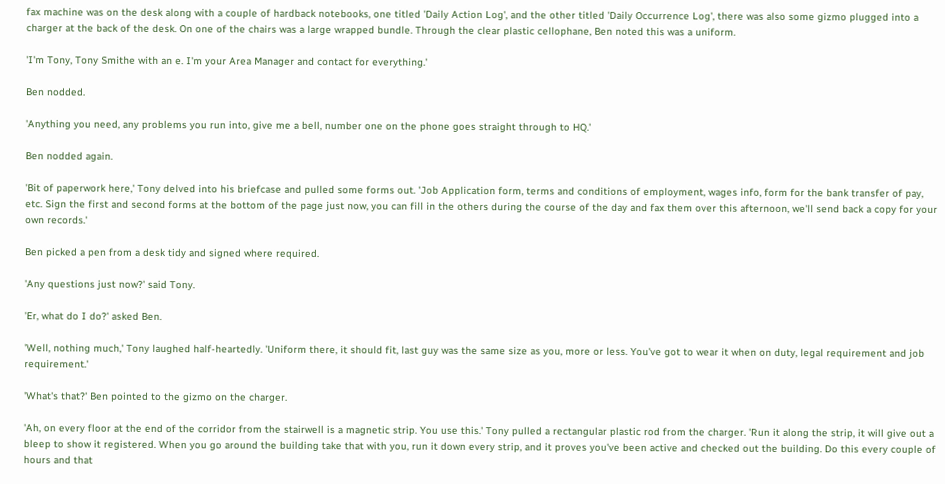fax machine was on the desk along with a couple of hardback notebooks, one titled 'Daily Action Log', and the other titled 'Daily Occurrence Log', there was also some gizmo plugged into a charger at the back of the desk. On one of the chairs was a large wrapped bundle. Through the clear plastic cellophane, Ben noted this was a uniform.

'I'm Tony, Tony Smithe with an e. I'm your Area Manager and contact for everything.'

Ben nodded.

'Anything you need, any problems you run into, give me a bell, number one on the phone goes straight through to HQ.'

Ben nodded again.

'Bit of paperwork here,' Tony delved into his briefcase and pulled some forms out. 'Job Application form, terms and conditions of employment, wages info, form for the bank transfer of pay, etc. Sign the first and second forms at the bottom of the page just now, you can fill in the others during the course of the day and fax them over this afternoon, we'll send back a copy for your own records.'

Ben picked a pen from a desk tidy and signed where required.

'Any questions just now?' said Tony.

'Er, what do I do?' asked Ben.

'Well, nothing much,' Tony laughed half-heartedly. 'Uniform there, it should fit, last guy was the same size as you, more or less. You've got to wear it when on duty, legal requirement and job requirement.'

'What's that?' Ben pointed to the gizmo on the charger.

'Ah, on every floor at the end of the corridor from the stairwell is a magnetic strip. You use this.' Tony pulled a rectangular plastic rod from the charger. 'Run it along the strip, it will give out a bleep to show it registered. When you go around the building take that with you, run it down every strip, and it proves you've been active and checked out the building. Do this every couple of hours and that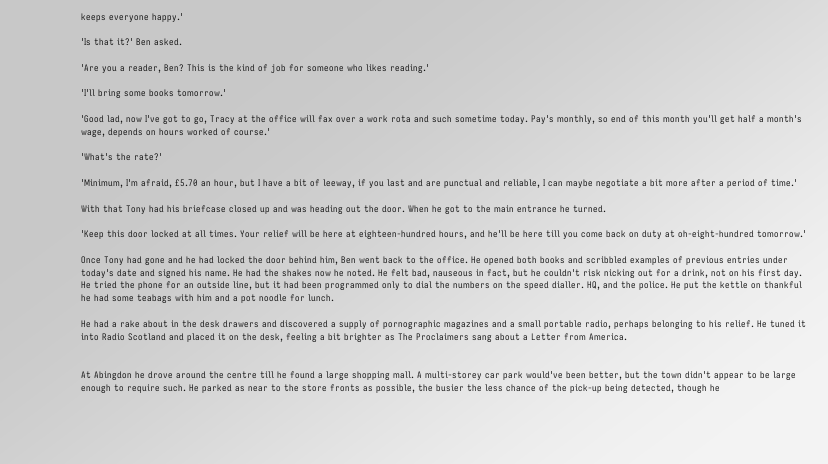keeps everyone happy.'

'Is that it?' Ben asked.

'Are you a reader, Ben? This is the kind of job for someone who likes reading.'

'I'll bring some books tomorrow.'

'Good lad, now I've got to go, Tracy at the office will fax over a work rota and such sometime today. Pay's monthly, so end of this month you'll get half a month's wage, depends on hours worked of course.'

'What's the rate?'

'Minimum, I'm afraid, £5.70 an hour, but I have a bit of leeway, if you last and are punctual and reliable, I can maybe negotiate a bit more after a period of time.'

With that Tony had his briefcase closed up and was heading out the door. When he got to the main entrance he turned.

'Keep this door locked at all times. Your relief will be here at eighteen-hundred hours, and he'll be here till you come back on duty at oh-eight-hundred tomorrow.'

Once Tony had gone and he had locked the door behind him, Ben went back to the office. He opened both books and scribbled examples of previous entries under today's date and signed his name. He had the shakes now he noted. He felt bad, nauseous in fact, but he couldn't risk nicking out for a drink, not on his first day. He tried the phone for an outside line, but it had been programmed only to dial the numbers on the speed dialler. HQ, and the police. He put the kettle on thankful he had some teabags with him and a pot noodle for lunch.

He had a rake about in the desk drawers and discovered a supply of pornographic magazines and a small portable radio, perhaps belonging to his relief. He tuned it into Radio Scotland and placed it on the desk, feeling a bit brighter as The Proclaimers sang about a Letter from America.


At Abingdon he drove around the centre till he found a large shopping mall. A multi-storey car park would've been better, but the town didn't appear to be large enough to require such. He parked as near to the store fronts as possible, the busier the less chance of the pick-up being detected, though he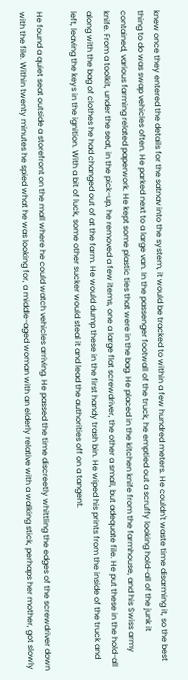knew once they entered the details for the satnav into the system, it would be tracked to within a few hundred meters. He couldn't waste time disarming it, so the best thing to do was swap vehicles often. He parked next to a large van. In the passenger footwall of the truck, he emptied out a scruffy looking hold-all of the junk it contained, various farming related paperwork. He kept some plastic ties that were in the bag. He placed in the kitchen knife from the farmhouse, and his Swiss army knife. From a toolkit, under the seat, in the pick-up, he removed a few items, one a large flat screwdriver, the other a small, but adequate file. He put these in the hold-all along with the bag of clothes he had changed out of at the farm. He would dump these in the first handy trash bin. He wiped his prints from the inside of the truck and left, leaving the keys in the ignition. With a bit of luck, some other sucker would steal it and lead the authorities off on a tangent.

He found a quiet seat outside a storefront on the mall where he could watch vehicles arriving. He passed the time discreetly whittling the edges of the screwdriver down with the file. Within twenty minutes he spied what he was looking for, a middle-aged woman with an elderly relative with a walking stick, perhaps her mother, got slowly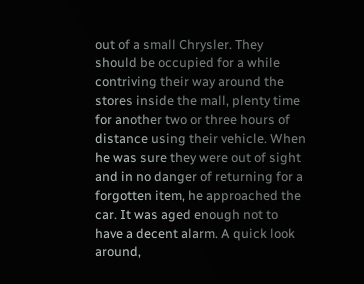out of a small Chrysler. They should be occupied for a while contriving their way around the stores inside the mall, plenty time for another two or three hours of distance using their vehicle. When he was sure they were out of sight and in no danger of returning for a forgotten item, he approached the car. It was aged enough not to have a decent alarm. A quick look around,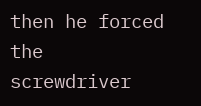then he forced the screwdriver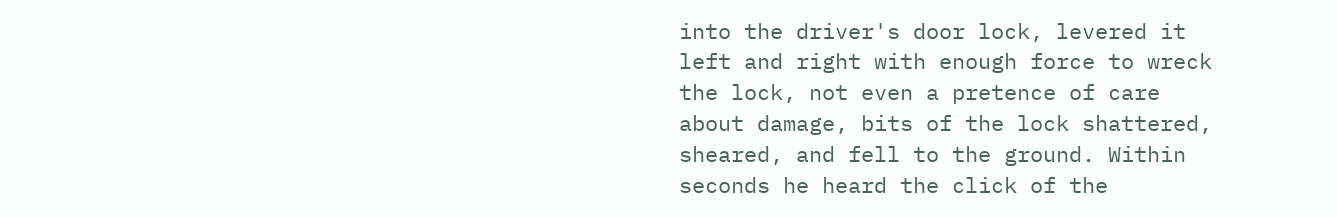into the driver's door lock, levered it left and right with enough force to wreck the lock, not even a pretence of care about damage, bits of the lock shattered, sheared, and fell to the ground. Within seconds he heard the click of the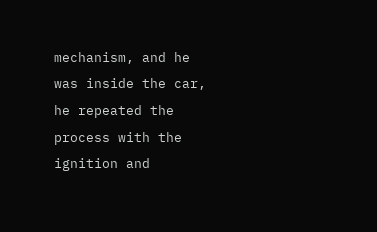mechanism, and he was inside the car, he repeated the process with the ignition and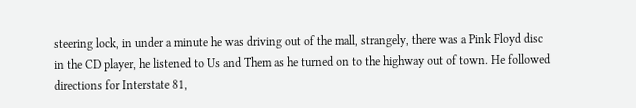steering lock, in under a minute he was driving out of the mall, strangely, there was a Pink Floyd disc in the CD player, he listened to Us and Them as he turned on to the highway out of town. He followed directions for Interstate 81,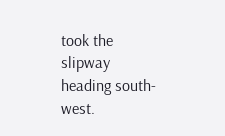took the slipway heading south-west.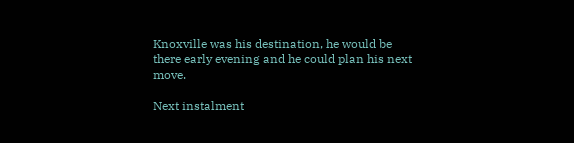Knoxville was his destination, he would be there early evening and he could plan his next move.

Next instalment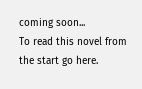coming soon...
To read this novel from the start go here.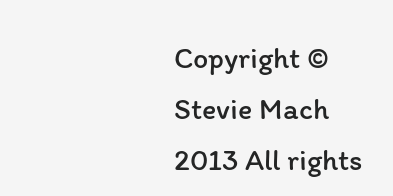Copyright © Stevie Mach 2013 All rights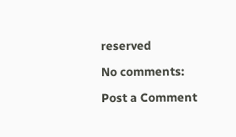reserved

No comments:

Post a Comment